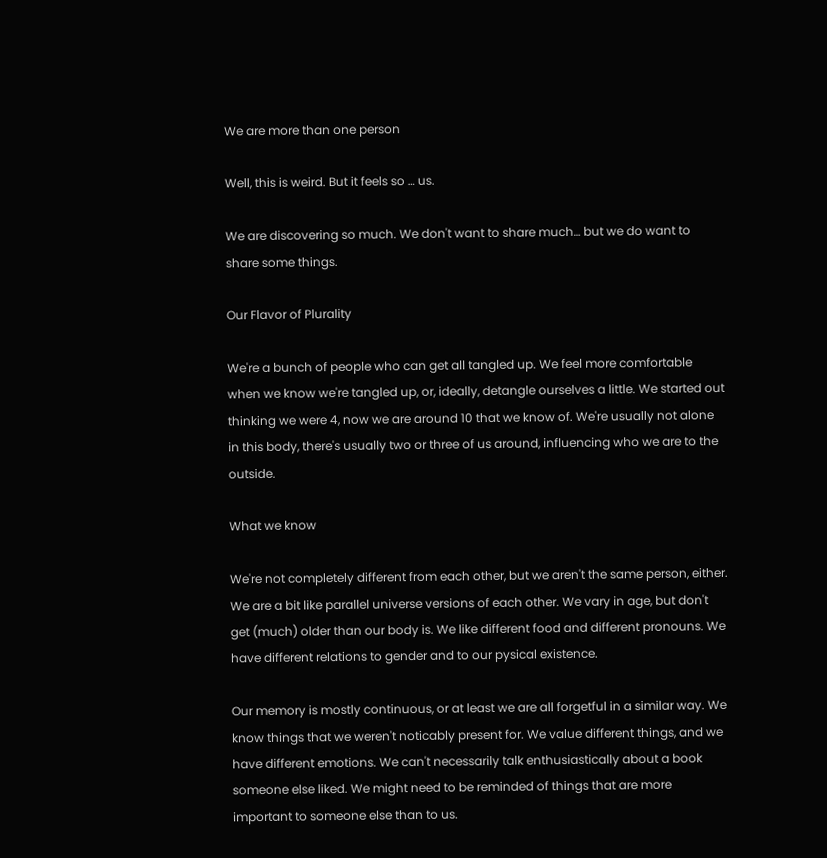We are more than one person

Well, this is weird. But it feels so … us.

We are discovering so much. We don't want to share much… but we do want to share some things.

Our Flavor of Plurality

We're a bunch of people who can get all tangled up. We feel more comfortable when we know we're tangled up, or, ideally, detangle ourselves a little. We started out thinking we were 4, now we are around 10 that we know of. We're usually not alone in this body, there's usually two or three of us around, influencing who we are to the outside.

What we know

We're not completely different from each other, but we aren't the same person, either. We are a bit like parallel universe versions of each other. We vary in age, but don't get (much) older than our body is. We like different food and different pronouns. We have different relations to gender and to our pysical existence.

Our memory is mostly continuous, or at least we are all forgetful in a similar way. We know things that we weren't noticably present for. We value different things, and we have different emotions. We can't necessarily talk enthusiastically about a book someone else liked. We might need to be reminded of things that are more important to someone else than to us.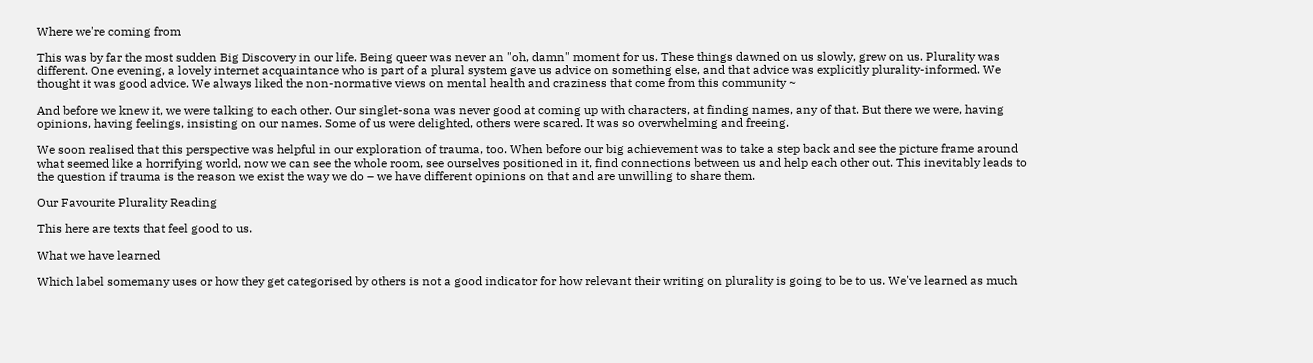Where we're coming from

This was by far the most sudden Big Discovery in our life. Being queer was never an "oh, damn" moment for us. These things dawned on us slowly, grew on us. Plurality was different. One evening, a lovely internet acquaintance who is part of a plural system gave us advice on something else, and that advice was explicitly plurality-informed. We thought it was good advice. We always liked the non-normative views on mental health and craziness that come from this community ~

And before we knew it, we were talking to each other. Our singlet-sona was never good at coming up with characters, at finding names, any of that. But there we were, having opinions, having feelings, insisting on our names. Some of us were delighted, others were scared. It was so overwhelming and freeing.

We soon realised that this perspective was helpful in our exploration of trauma, too. When before our big achievement was to take a step back and see the picture frame around what seemed like a horrifying world, now we can see the whole room, see ourselves positioned in it, find connections between us and help each other out. This inevitably leads to the question if trauma is the reason we exist the way we do – we have different opinions on that and are unwilling to share them.

Our Favourite Plurality Reading

This here are texts that feel good to us.

What we have learned

Which label somemany uses or how they get categorised by others is not a good indicator for how relevant their writing on plurality is going to be to us. We've learned as much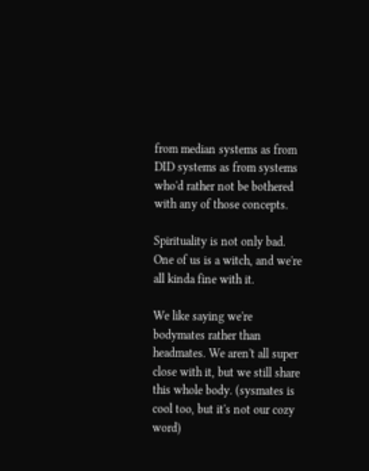from median systems as from DID systems as from systems who'd rather not be bothered with any of those concepts.

Spirituality is not only bad. One of us is a witch, and we're all kinda fine with it.

We like saying we're bodymates rather than headmates. We aren't all super close with it, but we still share this whole body. (sysmates is cool too, but it's not our cozy word)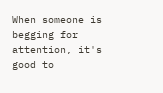When someone is begging for attention, it's good to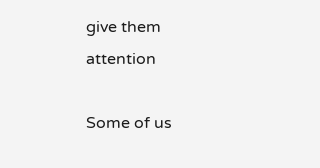give them attention

Some of us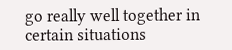go really well together in certain situations